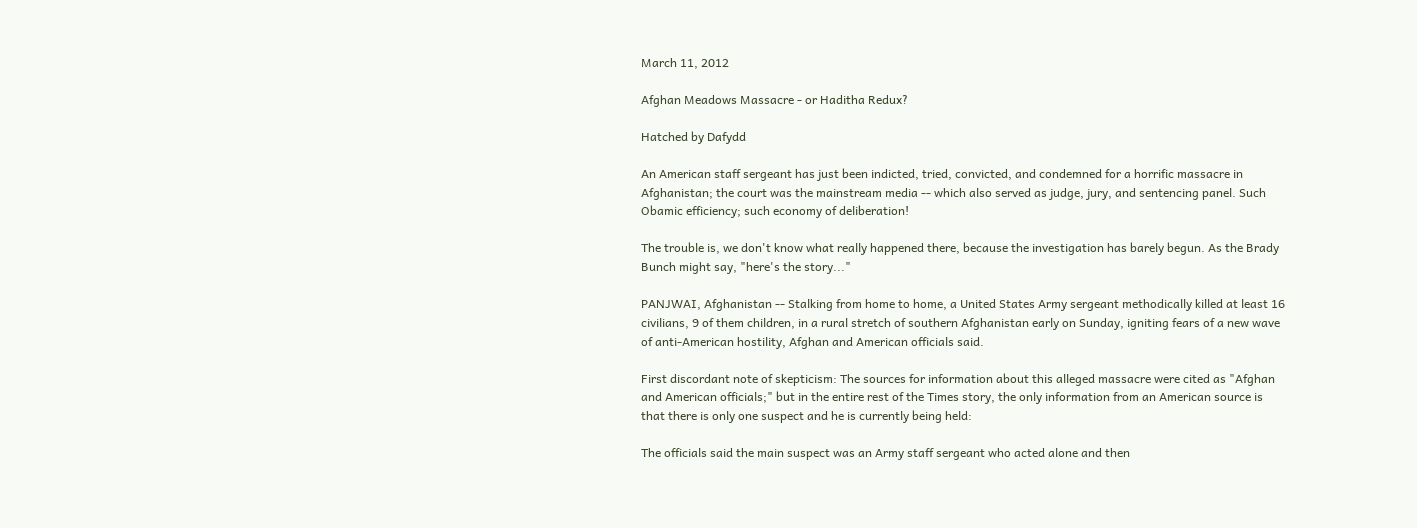March 11, 2012

Afghan Meadows Massacre - or Haditha Redux?

Hatched by Dafydd

An American staff sergeant has just been indicted, tried, convicted, and condemned for a horrific massacre in Afghanistan; the court was the mainstream media -- which also served as judge, jury, and sentencing panel. Such Obamic efficiency; such economy of deliberation!

The trouble is, we don't know what really happened there, because the investigation has barely begun. As the Brady Bunch might say, "here's the story..."

PANJWAI, Afghanistan -- Stalking from home to home, a United States Army sergeant methodically killed at least 16 civilians, 9 of them children, in a rural stretch of southern Afghanistan early on Sunday, igniting fears of a new wave of anti-American hostility, Afghan and American officials said.

First discordant note of skepticism: The sources for information about this alleged massacre were cited as "Afghan and American officials;" but in the entire rest of the Times story, the only information from an American source is that there is only one suspect and he is currently being held:

The officials said the main suspect was an Army staff sergeant who acted alone and then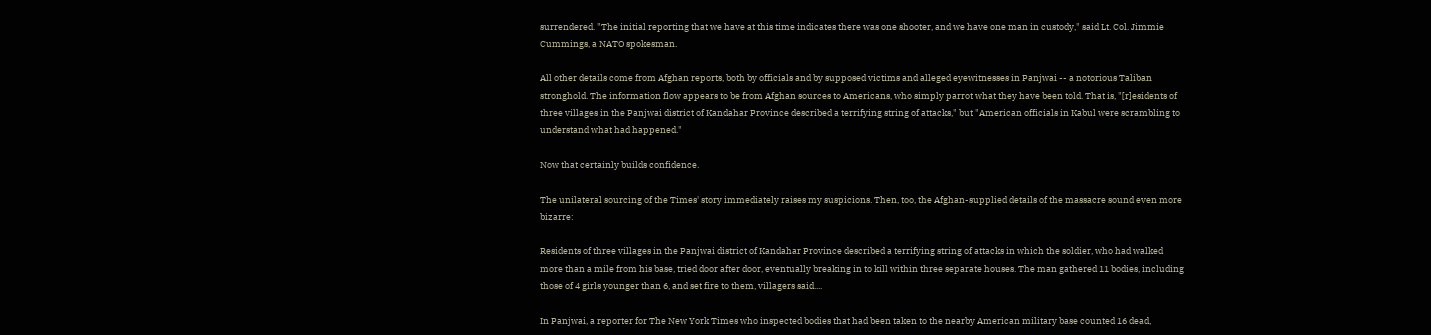surrendered. "The initial reporting that we have at this time indicates there was one shooter, and we have one man in custody," said Lt. Col. Jimmie Cummings, a NATO spokesman.

All other details come from Afghan reports, both by officials and by supposed victims and alleged eyewitnesses in Panjwai -- a notorious Taliban stronghold. The information flow appears to be from Afghan sources to Americans, who simply parrot what they have been told. That is, "[r]esidents of three villages in the Panjwai district of Kandahar Province described a terrifying string of attacks," but "American officials in Kabul were scrambling to understand what had happened."

Now that certainly builds confidence.

The unilateral sourcing of the Times' story immediately raises my suspicions. Then, too, the Afghan-supplied details of the massacre sound even more bizarre:

Residents of three villages in the Panjwai district of Kandahar Province described a terrifying string of attacks in which the soldier, who had walked more than a mile from his base, tried door after door, eventually breaking in to kill within three separate houses. The man gathered 11 bodies, including those of 4 girls younger than 6, and set fire to them, villagers said....

In Panjwai, a reporter for The New York Times who inspected bodies that had been taken to the nearby American military base counted 16 dead,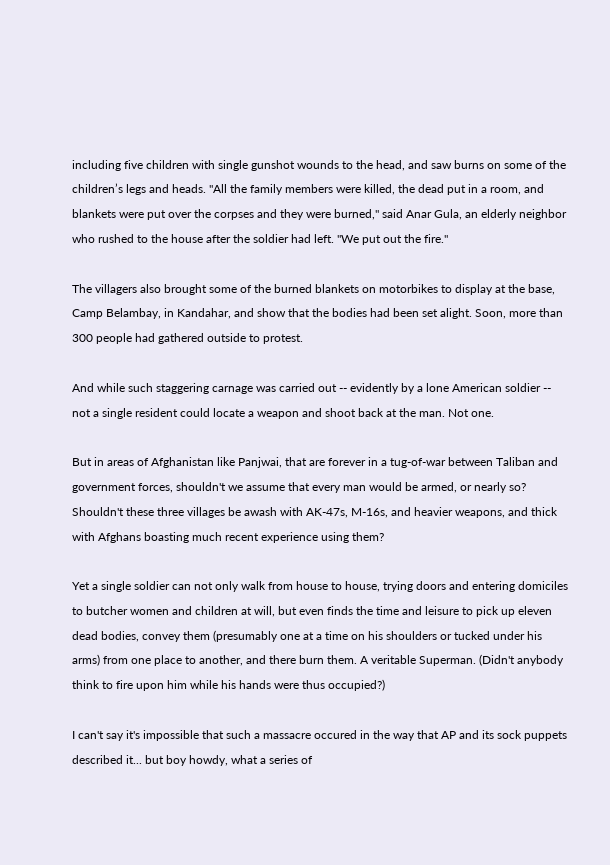including five children with single gunshot wounds to the head, and saw burns on some of the children’s legs and heads. "All the family members were killed, the dead put in a room, and blankets were put over the corpses and they were burned," said Anar Gula, an elderly neighbor who rushed to the house after the soldier had left. "We put out the fire."

The villagers also brought some of the burned blankets on motorbikes to display at the base, Camp Belambay, in Kandahar, and show that the bodies had been set alight. Soon, more than 300 people had gathered outside to protest.

And while such staggering carnage was carried out -- evidently by a lone American soldier -- not a single resident could locate a weapon and shoot back at the man. Not one.

But in areas of Afghanistan like Panjwai, that are forever in a tug-of-war between Taliban and government forces, shouldn't we assume that every man would be armed, or nearly so? Shouldn't these three villages be awash with AK-47s, M-16s, and heavier weapons, and thick with Afghans boasting much recent experience using them?

Yet a single soldier can not only walk from house to house, trying doors and entering domiciles to butcher women and children at will, but even finds the time and leisure to pick up eleven dead bodies, convey them (presumably one at a time on his shoulders or tucked under his arms) from one place to another, and there burn them. A veritable Superman. (Didn't anybody think to fire upon him while his hands were thus occupied?)

I can't say it's impossible that such a massacre occured in the way that AP and its sock puppets described it... but boy howdy, what a series of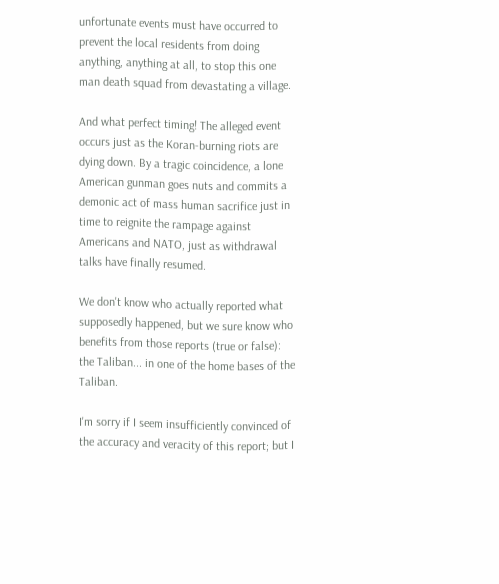unfortunate events must have occurred to prevent the local residents from doing anything, anything at all, to stop this one man death squad from devastating a village.

And what perfect timing! The alleged event occurs just as the Koran-burning riots are dying down. By a tragic coincidence, a lone American gunman goes nuts and commits a demonic act of mass human sacrifice just in time to reignite the rampage against Americans and NATO, just as withdrawal talks have finally resumed.

We don't know who actually reported what supposedly happened, but we sure know who benefits from those reports (true or false): the Taliban... in one of the home bases of the Taliban.

I'm sorry if I seem insufficiently convinced of the accuracy and veracity of this report; but I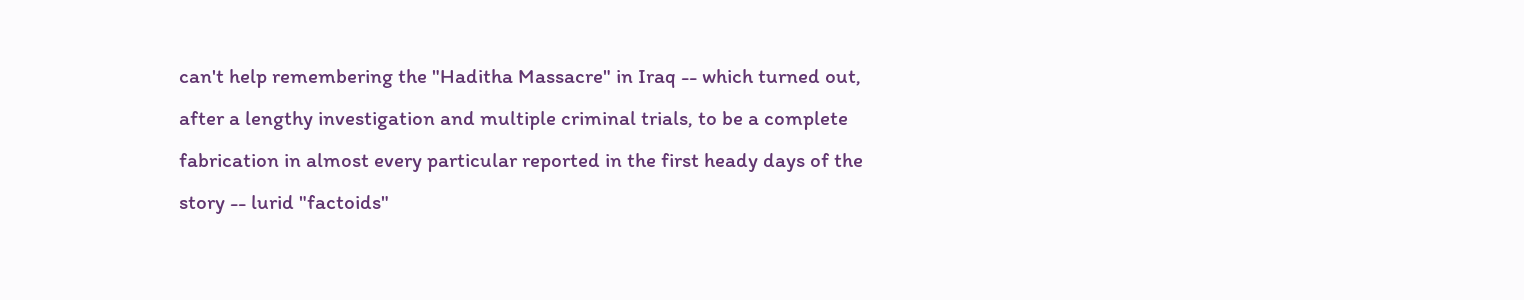can't help remembering the "Haditha Massacre" in Iraq -- which turned out, after a lengthy investigation and multiple criminal trials, to be a complete fabrication in almost every particular reported in the first heady days of the story -- lurid "factoids"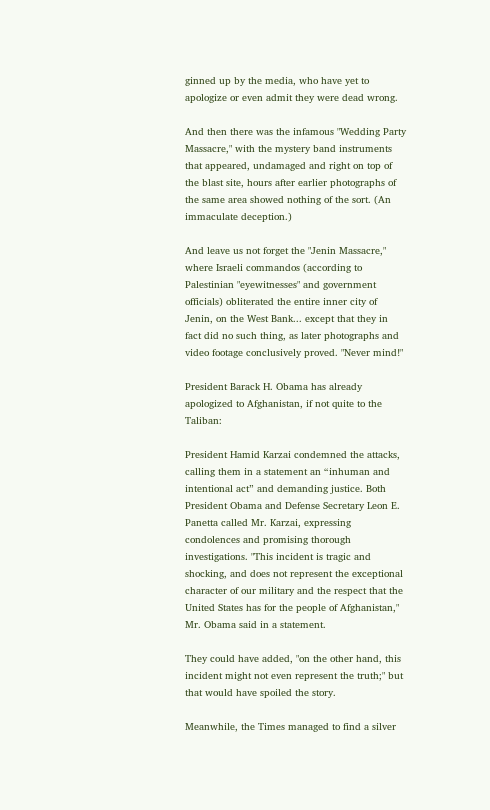ginned up by the media, who have yet to apologize or even admit they were dead wrong.

And then there was the infamous "Wedding Party Massacre," with the mystery band instruments that appeared, undamaged and right on top of the blast site, hours after earlier photographs of the same area showed nothing of the sort. (An immaculate deception.)

And leave us not forget the "Jenin Massacre," where Israeli commandos (according to Palestinian "eyewitnesses" and government officials) obliterated the entire inner city of Jenin, on the West Bank... except that they in fact did no such thing, as later photographs and video footage conclusively proved. "Never mind!"

President Barack H. Obama has already apologized to Afghanistan, if not quite to the Taliban:

President Hamid Karzai condemned the attacks, calling them in a statement an “inhuman and intentional act” and demanding justice. Both President Obama and Defense Secretary Leon E. Panetta called Mr. Karzai, expressing condolences and promising thorough investigations. "This incident is tragic and shocking, and does not represent the exceptional character of our military and the respect that the United States has for the people of Afghanistan," Mr. Obama said in a statement.

They could have added, "on the other hand, this incident might not even represent the truth;" but that would have spoiled the story.

Meanwhile, the Times managed to find a silver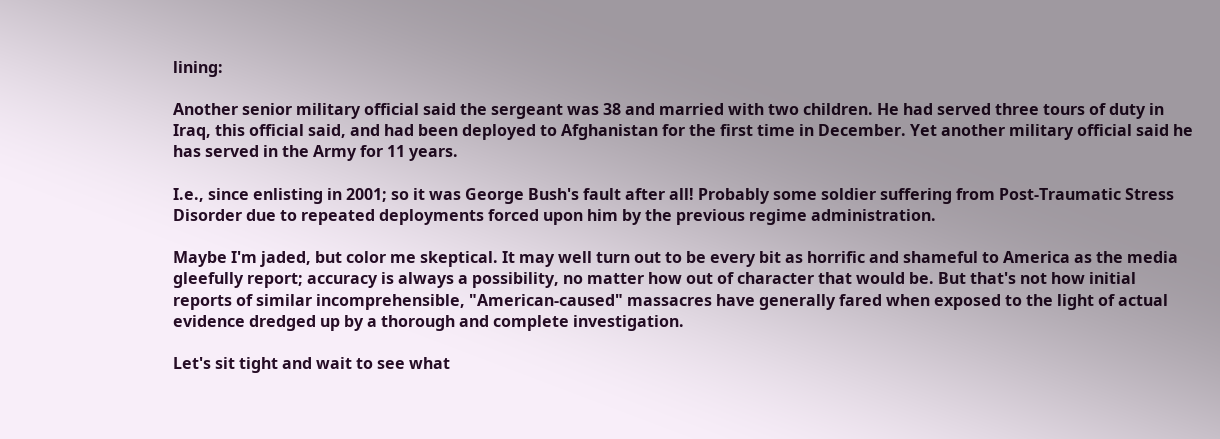lining:

Another senior military official said the sergeant was 38 and married with two children. He had served three tours of duty in Iraq, this official said, and had been deployed to Afghanistan for the first time in December. Yet another military official said he has served in the Army for 11 years.

I.e., since enlisting in 2001; so it was George Bush's fault after all! Probably some soldier suffering from Post-Traumatic Stress Disorder due to repeated deployments forced upon him by the previous regime administration.

Maybe I'm jaded, but color me skeptical. It may well turn out to be every bit as horrific and shameful to America as the media gleefully report; accuracy is always a possibility, no matter how out of character that would be. But that's not how initial reports of similar incomprehensible, "American-caused" massacres have generally fared when exposed to the light of actual evidence dredged up by a thorough and complete investigation.

Let's sit tight and wait to see what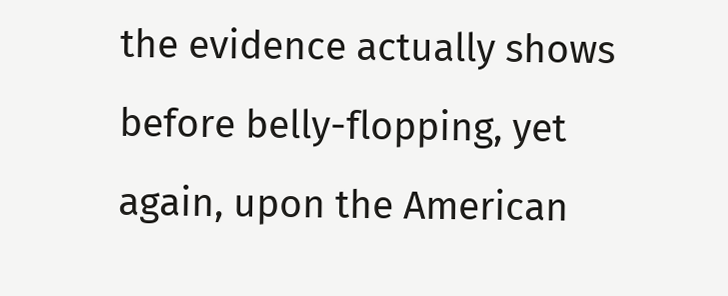the evidence actually shows before belly-flopping, yet again, upon the American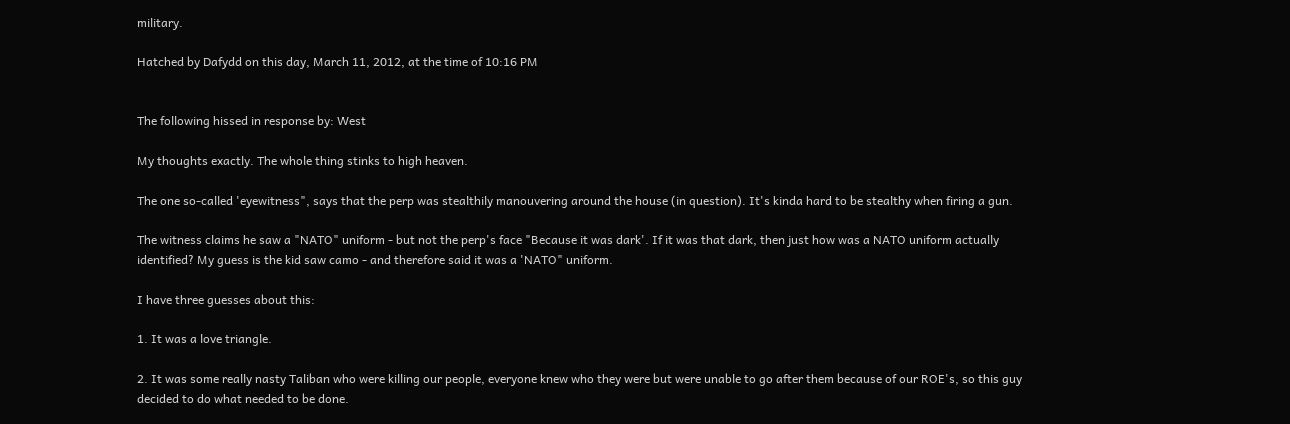military.

Hatched by Dafydd on this day, March 11, 2012, at the time of 10:16 PM


The following hissed in response by: West

My thoughts exactly. The whole thing stinks to high heaven.

The one so-called 'eyewitness", says that the perp was stealthily manouvering around the house (in question). It's kinda hard to be stealthy when firing a gun.

The witness claims he saw a "NATO" uniform - but not the perp's face "Because it was dark'. If it was that dark, then just how was a NATO uniform actually identified? My guess is the kid saw camo - and therefore said it was a 'NATO" uniform.

I have three guesses about this:

1. It was a love triangle.

2. It was some really nasty Taliban who were killing our people, everyone knew who they were but were unable to go after them because of our ROE's, so this guy decided to do what needed to be done.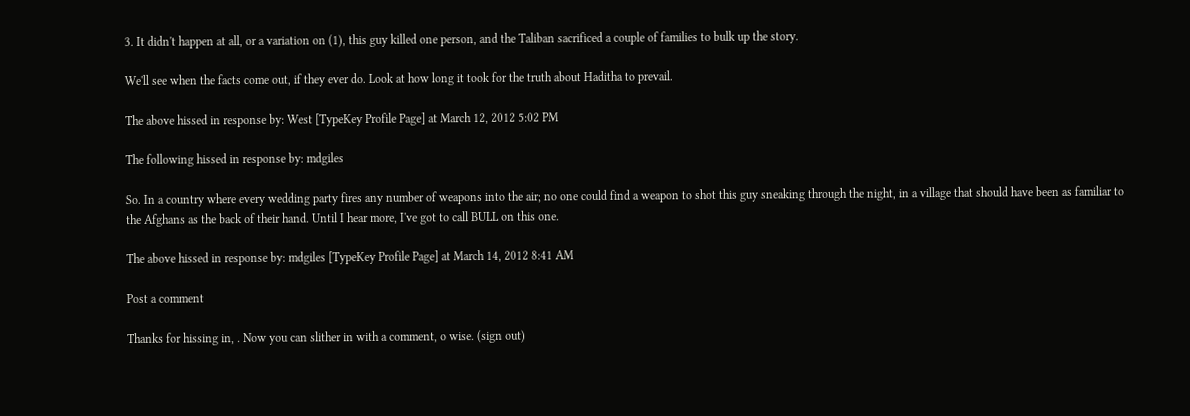3. It didn't happen at all, or a variation on (1), this guy killed one person, and the Taliban sacrificed a couple of families to bulk up the story.

We'll see when the facts come out, if they ever do. Look at how long it took for the truth about Haditha to prevail.

The above hissed in response by: West [TypeKey Profile Page] at March 12, 2012 5:02 PM

The following hissed in response by: mdgiles

So. In a country where every wedding party fires any number of weapons into the air; no one could find a weapon to shot this guy sneaking through the night, in a village that should have been as familiar to the Afghans as the back of their hand. Until I hear more, I've got to call BULL on this one.

The above hissed in response by: mdgiles [TypeKey Profile Page] at March 14, 2012 8:41 AM

Post a comment

Thanks for hissing in, . Now you can slither in with a comment, o wise. (sign out)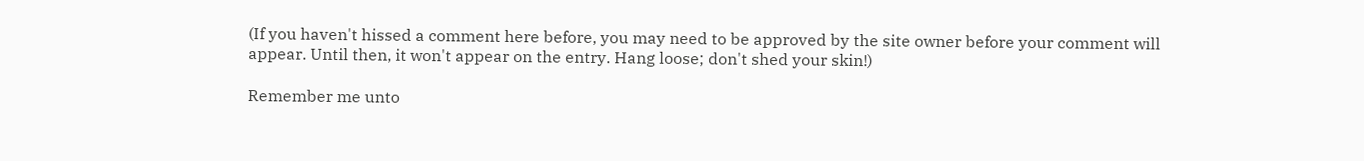(If you haven't hissed a comment here before, you may need to be approved by the site owner before your comment will appear. Until then, it won't appear on the entry. Hang loose; don't shed your skin!)

Remember me unto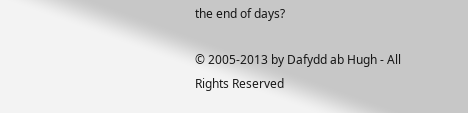the end of days?

© 2005-2013 by Dafydd ab Hugh - All Rights Reserved